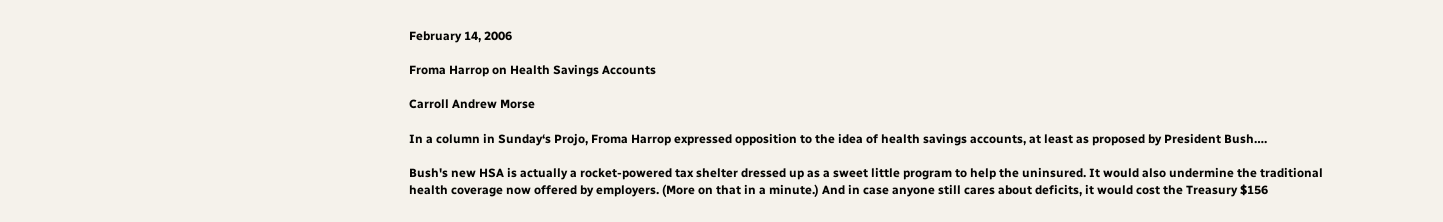February 14, 2006

Froma Harrop on Health Savings Accounts

Carroll Andrew Morse

In a column in Sunday‘s Projo, Froma Harrop expressed opposition to the idea of health savings accounts, at least as proposed by President Bush….

Bush's new HSA is actually a rocket-powered tax shelter dressed up as a sweet little program to help the uninsured. It would also undermine the traditional health coverage now offered by employers. (More on that in a minute.) And in case anyone still cares about deficits, it would cost the Treasury $156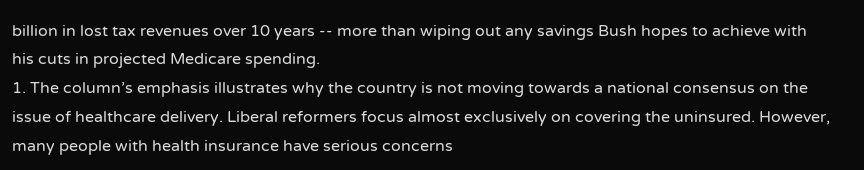billion in lost tax revenues over 10 years -- more than wiping out any savings Bush hopes to achieve with his cuts in projected Medicare spending.
1. The column’s emphasis illustrates why the country is not moving towards a national consensus on the issue of healthcare delivery. Liberal reformers focus almost exclusively on covering the uninsured. However, many people with health insurance have serious concerns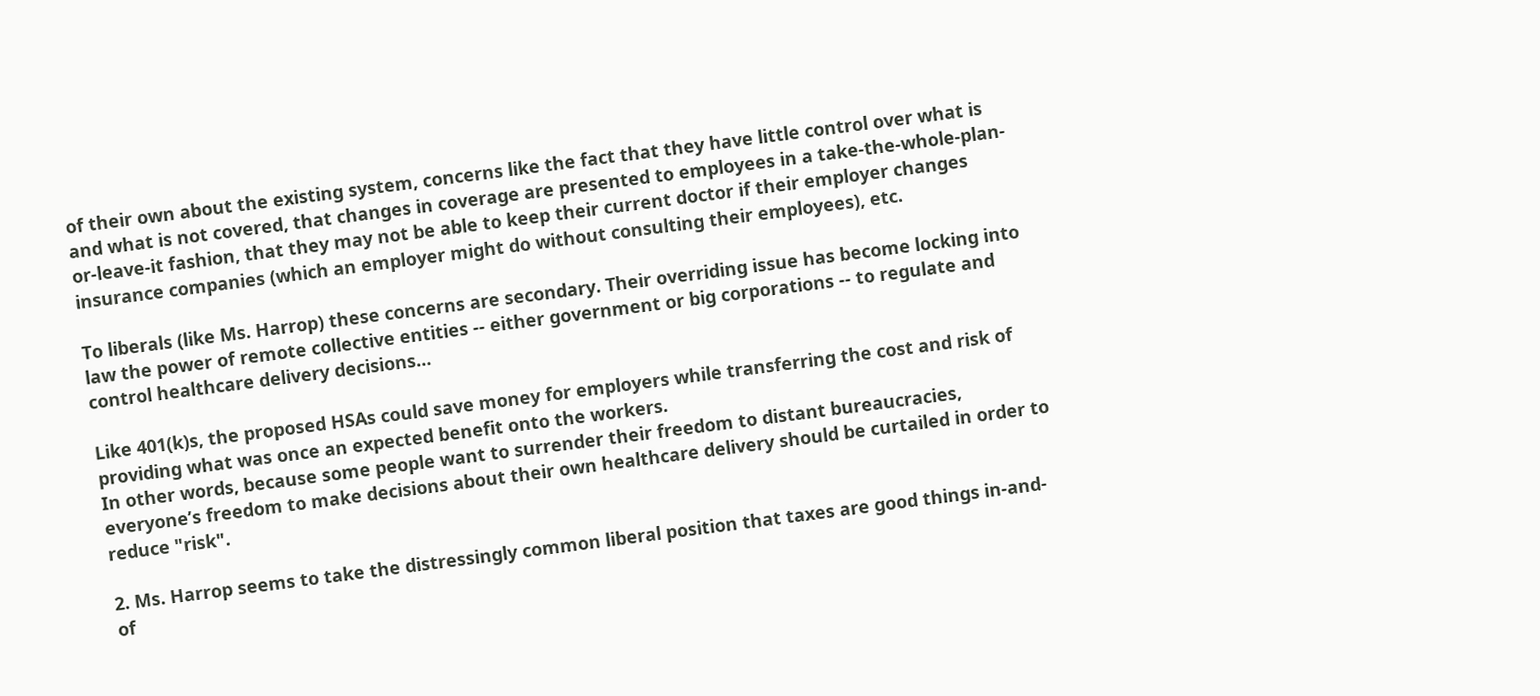of their own about the existing system, concerns like the fact that they have little control over what is and what is not covered, that changes in coverage are presented to employees in a take-the-whole-plan-or-leave-it fashion, that they may not be able to keep their current doctor if their employer changes insurance companies (which an employer might do without consulting their employees), etc.

To liberals (like Ms. Harrop) these concerns are secondary. Their overriding issue has become locking into law the power of remote collective entities -- either government or big corporations -- to regulate and control healthcare delivery decisions…

Like 401(k)s, the proposed HSAs could save money for employers while transferring the cost and risk of providing what was once an expected benefit onto the workers.
In other words, because some people want to surrender their freedom to distant bureaucracies, everyone’s freedom to make decisions about their own healthcare delivery should be curtailed in order to reduce "risk".

2. Ms. Harrop seems to take the distressingly common liberal position that taxes are good things in-and-of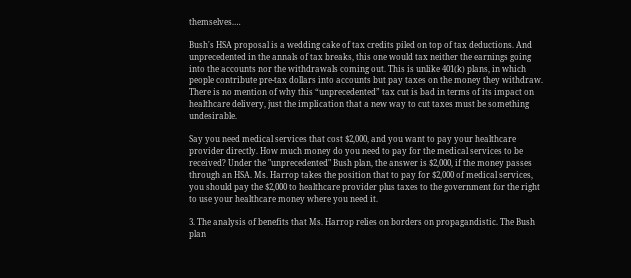themselves.…

Bush's HSA proposal is a wedding cake of tax credits piled on top of tax deductions. And unprecedented in the annals of tax breaks, this one would tax neither the earnings going into the accounts nor the withdrawals coming out. This is unlike 401(k) plans, in which people contribute pre-tax dollars into accounts but pay taxes on the money they withdraw.
There is no mention of why this “unprecedented” tax cut is bad in terms of its impact on healthcare delivery, just the implication that a new way to cut taxes must be something undesirable.

Say you need medical services that cost $2,000, and you want to pay your healthcare provider directly. How much money do you need to pay for the medical services to be received? Under the "unprecedented" Bush plan, the answer is $2,000, if the money passes through an HSA. Ms. Harrop takes the position that to pay for $2,000 of medical services, you should pay the $2,000 to healthcare provider plus taxes to the government for the right to use your healthcare money where you need it.

3. The analysis of benefits that Ms. Harrop relies on borders on propagandistic. The Bush plan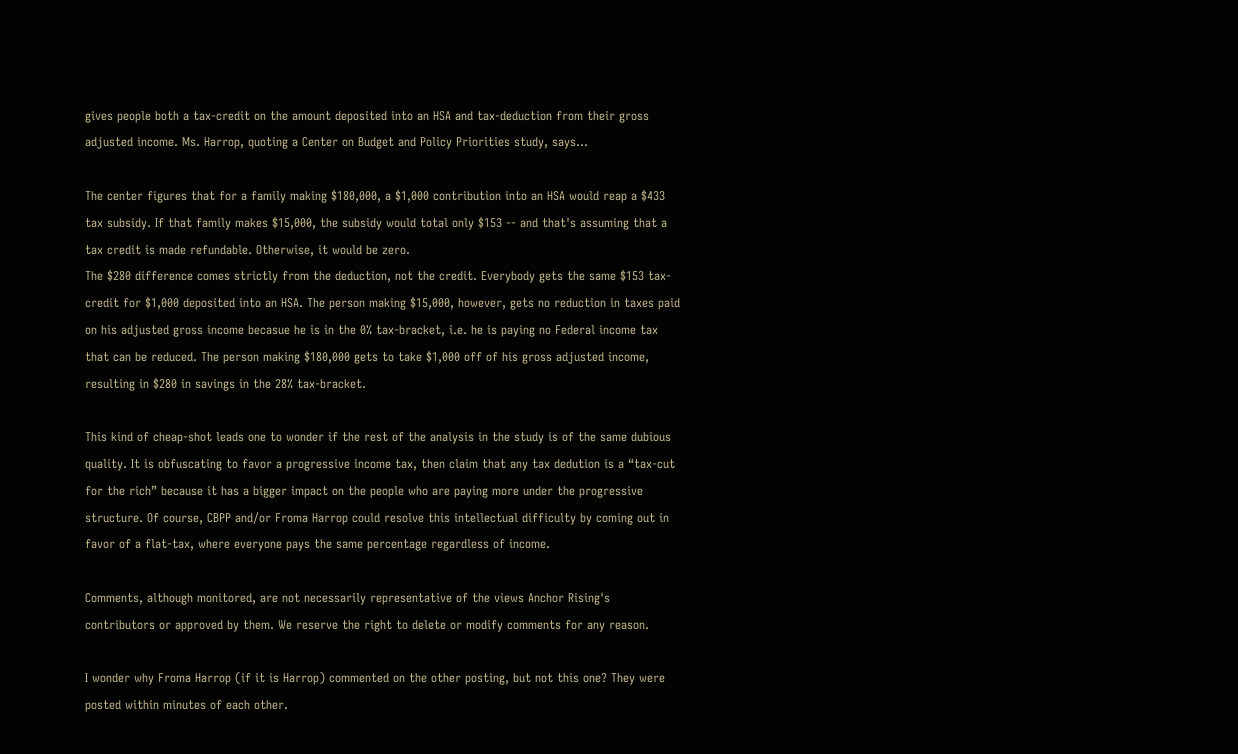gives people both a tax-credit on the amount deposited into an HSA and tax-deduction from their gross adjusted income. Ms. Harrop, quoting a Center on Budget and Policy Priorities study, says…

The center figures that for a family making $180,000, a $1,000 contribution into an HSA would reap a $433 tax subsidy. If that family makes $15,000, the subsidy would total only $153 -- and that's assuming that a tax credit is made refundable. Otherwise, it would be zero.
The $280 difference comes strictly from the deduction, not the credit. Everybody gets the same $153 tax-credit for $1,000 deposited into an HSA. The person making $15,000, however, gets no reduction in taxes paid on his adjusted gross income becasue he is in the 0% tax-bracket, i.e. he is paying no Federal income tax that can be reduced. The person making $180,000 gets to take $1,000 off of his gross adjusted income, resulting in $280 in savings in the 28% tax-bracket.

This kind of cheap-shot leads one to wonder if the rest of the analysis in the study is of the same dubious quality. It is obfuscating to favor a progressive income tax, then claim that any tax dedution is a “tax-cut for the rich” because it has a bigger impact on the people who are paying more under the progressive structure. Of course, CBPP and/or Froma Harrop could resolve this intellectual difficulty by coming out in favor of a flat-tax, where everyone pays the same percentage regardless of income.

Comments, although monitored, are not necessarily representative of the views Anchor Rising's contributors or approved by them. We reserve the right to delete or modify comments for any reason.

I wonder why Froma Harrop (if it is Harrop) commented on the other posting, but not this one? They were posted within minutes of each other.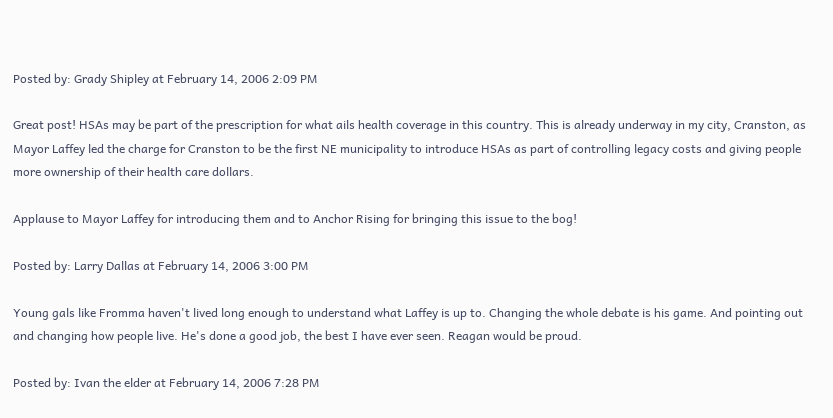Posted by: Grady Shipley at February 14, 2006 2:09 PM

Great post! HSAs may be part of the prescription for what ails health coverage in this country. This is already underway in my city, Cranston, as Mayor Laffey led the charge for Cranston to be the first NE municipality to introduce HSAs as part of controlling legacy costs and giving people more ownership of their health care dollars.

Applause to Mayor Laffey for introducing them and to Anchor Rising for bringing this issue to the bog!

Posted by: Larry Dallas at February 14, 2006 3:00 PM

Young gals like Fromma haven't lived long enough to understand what Laffey is up to. Changing the whole debate is his game. And pointing out and changing how people live. He's done a good job, the best I have ever seen. Reagan would be proud.

Posted by: Ivan the elder at February 14, 2006 7:28 PM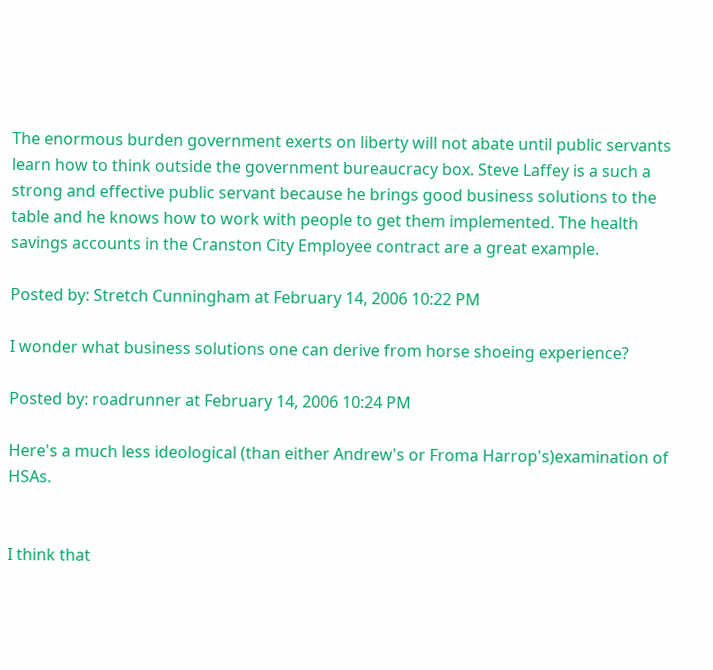The enormous burden government exerts on liberty will not abate until public servants learn how to think outside the government bureaucracy box. Steve Laffey is a such a strong and effective public servant because he brings good business solutions to the table and he knows how to work with people to get them implemented. The health savings accounts in the Cranston City Employee contract are a great example.

Posted by: Stretch Cunningham at February 14, 2006 10:22 PM

I wonder what business solutions one can derive from horse shoeing experience?

Posted by: roadrunner at February 14, 2006 10:24 PM

Here's a much less ideological (than either Andrew's or Froma Harrop's)examination of HSAs.


I think that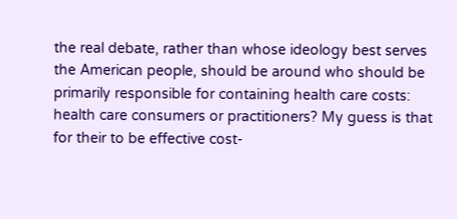the real debate, rather than whose ideology best serves the American people, should be around who should be primarily responsible for containing health care costs: health care consumers or practitioners? My guess is that for their to be effective cost-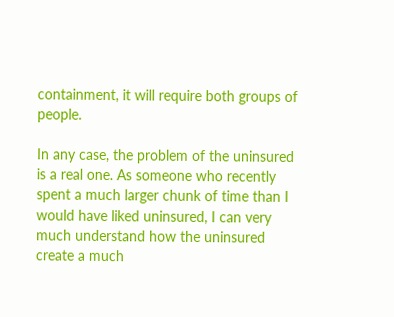containment, it will require both groups of people.

In any case, the problem of the uninsured is a real one. As someone who recently spent a much larger chunk of time than I would have liked uninsured, I can very much understand how the uninsured create a much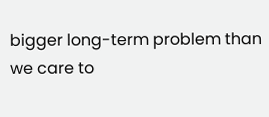bigger long-term problem than we care to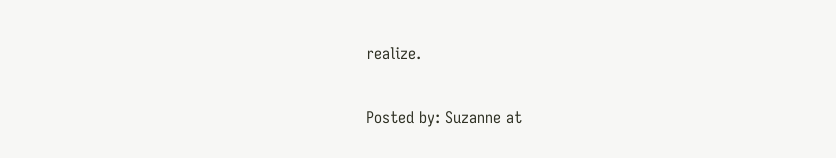realize.

Posted by: Suzanne at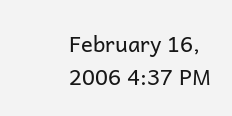February 16, 2006 4:37 PM